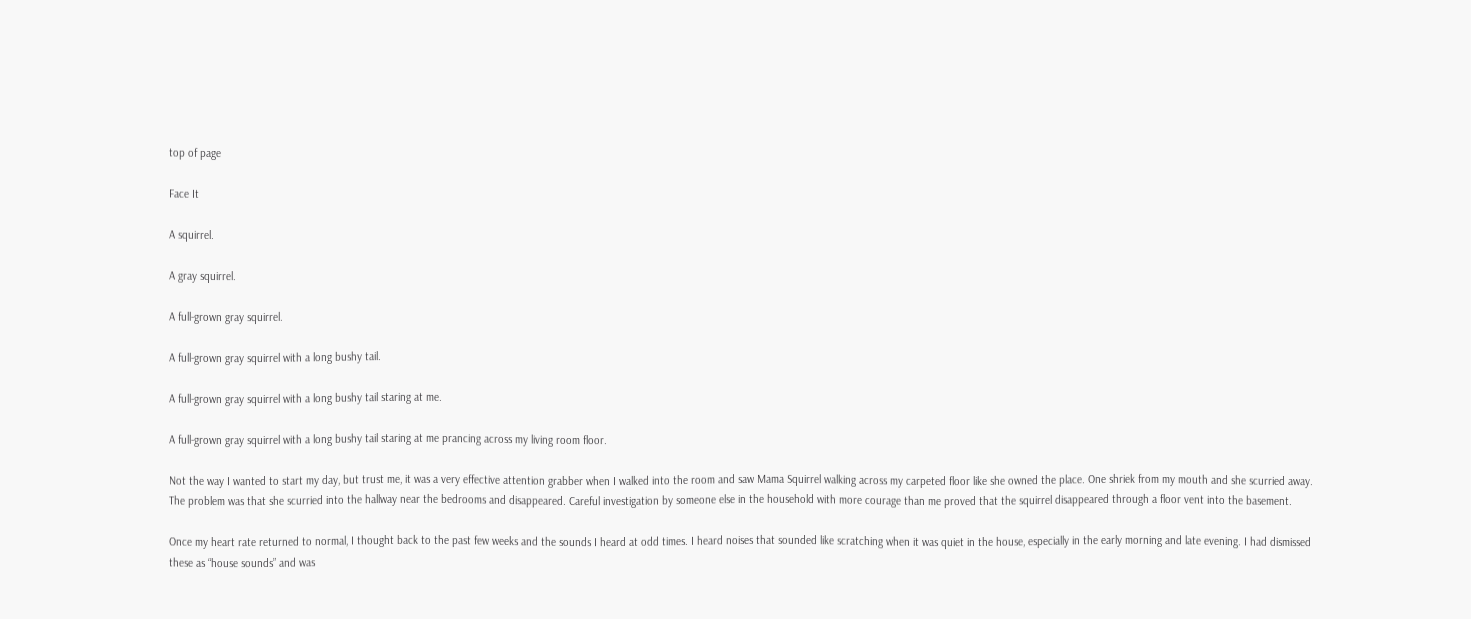top of page

Face It

A squirrel.

A gray squirrel.

A full-grown gray squirrel.

A full-grown gray squirrel with a long bushy tail.

A full-grown gray squirrel with a long bushy tail staring at me.

A full-grown gray squirrel with a long bushy tail staring at me prancing across my living room floor.

Not the way I wanted to start my day, but trust me, it was a very effective attention grabber when I walked into the room and saw Mama Squirrel walking across my carpeted floor like she owned the place. One shriek from my mouth and she scurried away. The problem was that she scurried into the hallway near the bedrooms and disappeared. Careful investigation by someone else in the household with more courage than me proved that the squirrel disappeared through a floor vent into the basement.

Once my heart rate returned to normal, I thought back to the past few weeks and the sounds I heard at odd times. I heard noises that sounded like scratching when it was quiet in the house, especially in the early morning and late evening. I had dismissed these as “house sounds” and was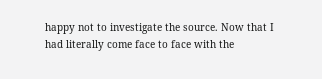happy not to investigate the source. Now that I had literally come face to face with the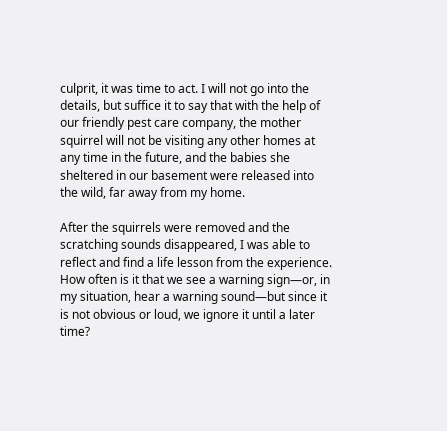culprit, it was time to act. I will not go into the details, but suffice it to say that with the help of our friendly pest care company, the mother squirrel will not be visiting any other homes at any time in the future, and the babies she sheltered in our basement were released into the wild, far away from my home.

After the squirrels were removed and the scratching sounds disappeared, I was able to reflect and find a life lesson from the experience. How often is it that we see a warning sign—or, in my situation, hear a warning sound—but since it is not obvious or loud, we ignore it until a later time?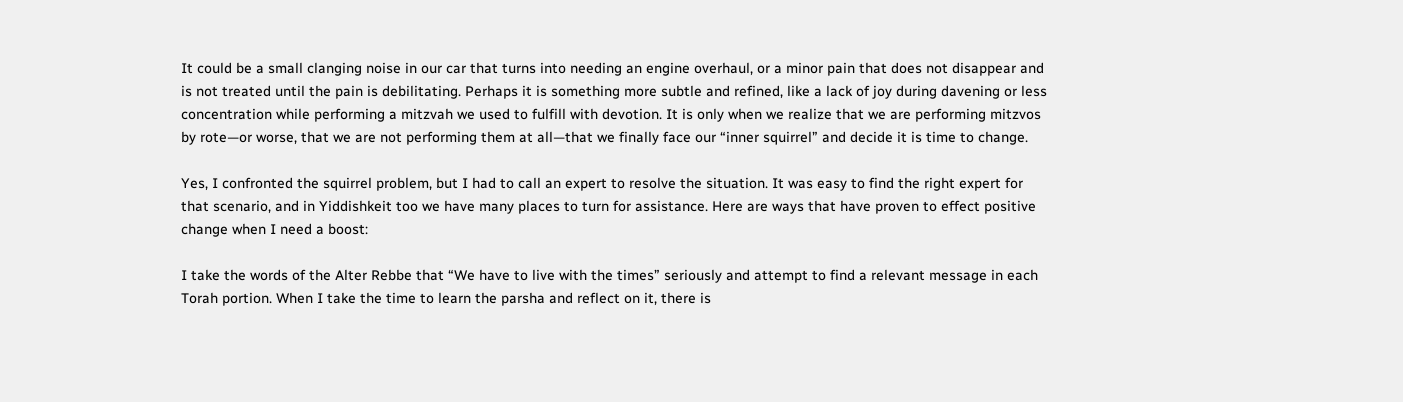It could be a small clanging noise in our car that turns into needing an engine overhaul, or a minor pain that does not disappear and is not treated until the pain is debilitating. Perhaps it is something more subtle and refined, like a lack of joy during davening or less concentration while performing a mitzvah we used to fulfill with devotion. It is only when we realize that we are performing mitzvos by rote—or worse, that we are not performing them at all—that we finally face our “inner squirrel” and decide it is time to change.

Yes, I confronted the squirrel problem, but I had to call an expert to resolve the situation. It was easy to find the right expert for that scenario, and in Yiddishkeit too we have many places to turn for assistance. Here are ways that have proven to effect positive change when I need a boost:

I take the words of the Alter Rebbe that “We have to live with the times” seriously and attempt to find a relevant message in each Torah portion. When I take the time to learn the parsha and reflect on it, there is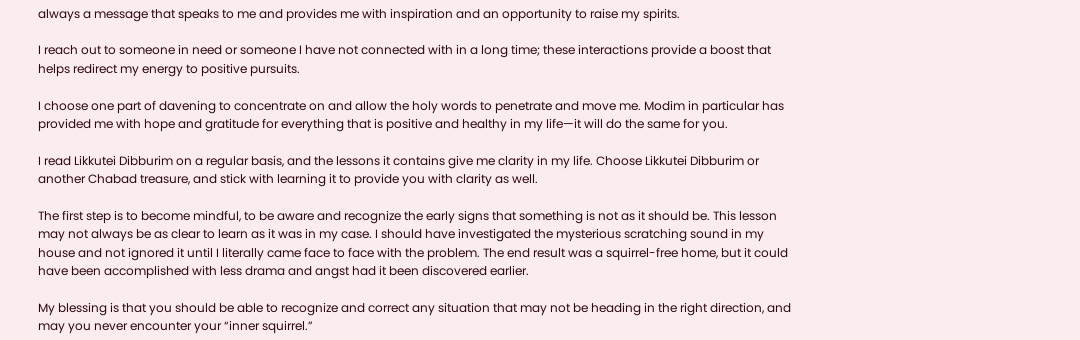always a message that speaks to me and provides me with inspiration and an opportunity to raise my spirits.

I reach out to someone in need or someone I have not connected with in a long time; these interactions provide a boost that helps redirect my energy to positive pursuits.

I choose one part of davening to concentrate on and allow the holy words to penetrate and move me. Modim in particular has provided me with hope and gratitude for everything that is positive and healthy in my life—it will do the same for you.

I read Likkutei Dibburim on a regular basis, and the lessons it contains give me clarity in my life. Choose Likkutei Dibburim or another Chabad treasure, and stick with learning it to provide you with clarity as well.

The first step is to become mindful, to be aware and recognize the early signs that something is not as it should be. This lesson may not always be as clear to learn as it was in my case. I should have investigated the mysterious scratching sound in my house and not ignored it until I literally came face to face with the problem. The end result was a squirrel-free home, but it could have been accomplished with less drama and angst had it been discovered earlier.

My blessing is that you should be able to recognize and correct any situation that may not be heading in the right direction, and may you never encounter your “inner squirrel.”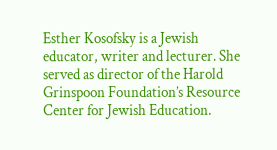Esther Kosofsky is a Jewish educator, writer and lecturer. She served as director of the Harold Grinspoon Foundation’s Resource Center for Jewish Education.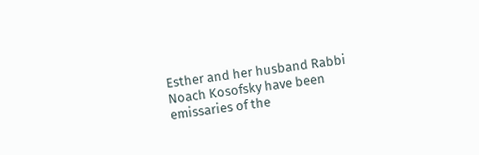Esther and her husband Rabbi Noach Kosofsky have been emissaries of the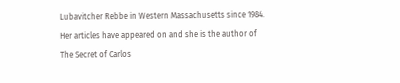Lubavitcher Rebbe in Western Massachusetts since 1984. Her articles have appeared on and she is the author of The Secret of Carlos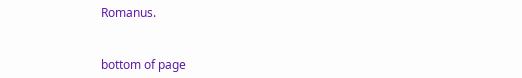Romanus.


bottom of page